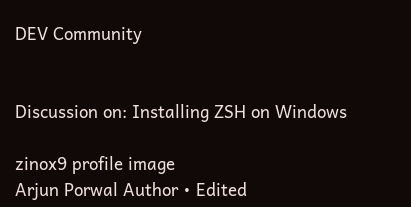DEV Community


Discussion on: Installing ZSH on Windows

zinox9 profile image
Arjun Porwal Author • Edited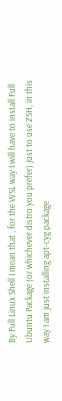By Full Linux Shell I mean that , for the WSL way I will have to install Full Ubuntu Package (or whichever distro you prefer) just to use ZSH, in this way I am just installing apt-cyg package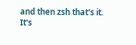and then zsh that's it.
It's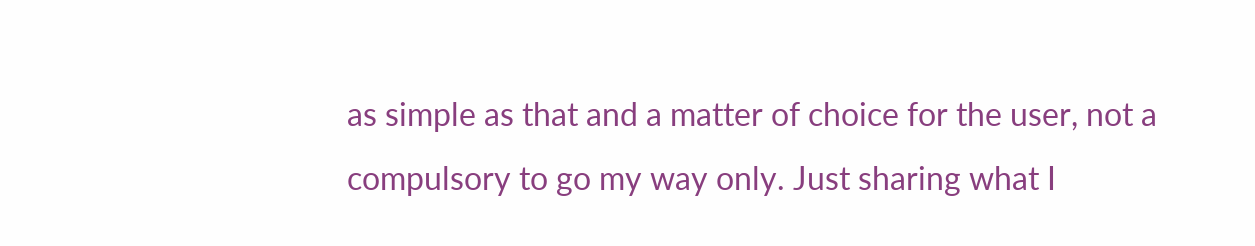as simple as that and a matter of choice for the user, not a compulsory to go my way only. Just sharing what I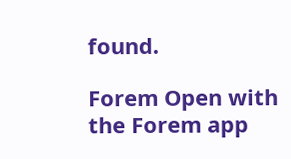found.

Forem Open with the Forem app